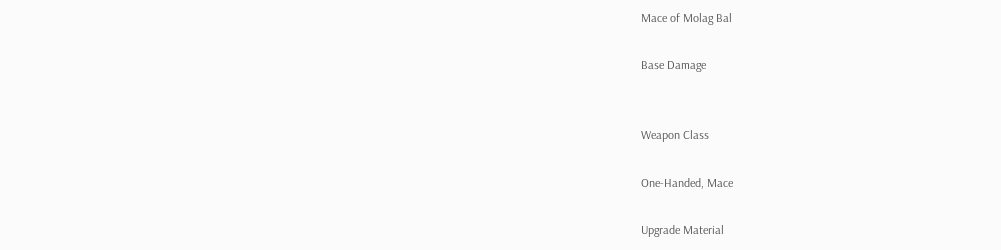Mace of Molag Bal

Base Damage


Weapon Class

One-Handed, Mace

Upgrade Material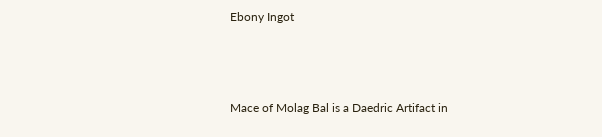Ebony Ingot



Mace of Molag Bal is a Daedric Artifact in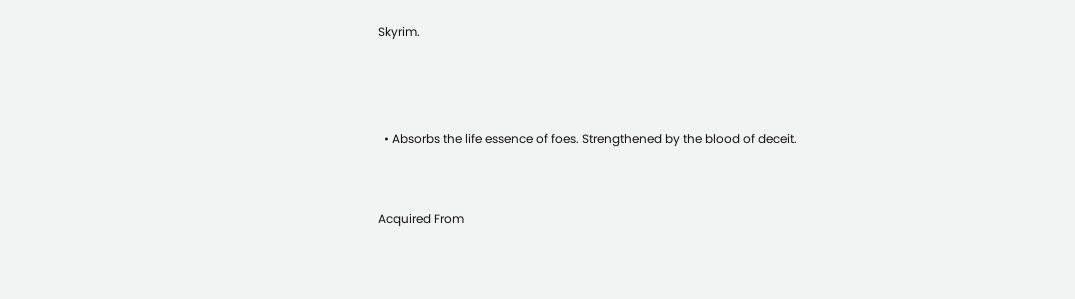Skyrim.



  • Absorbs the life essence of foes. Strengthened by the blood of deceit.


Acquired From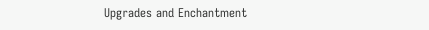Upgrades and Enchantment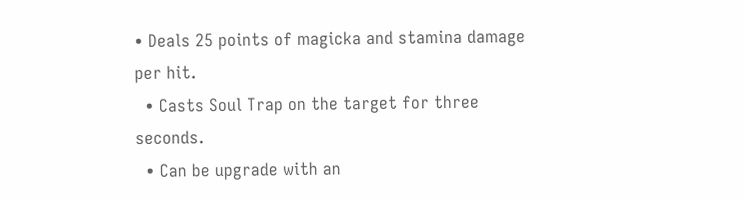• Deals 25 points of magicka and stamina damage per hit.
  • Casts Soul Trap on the target for three seconds.
  • Can be upgrade with an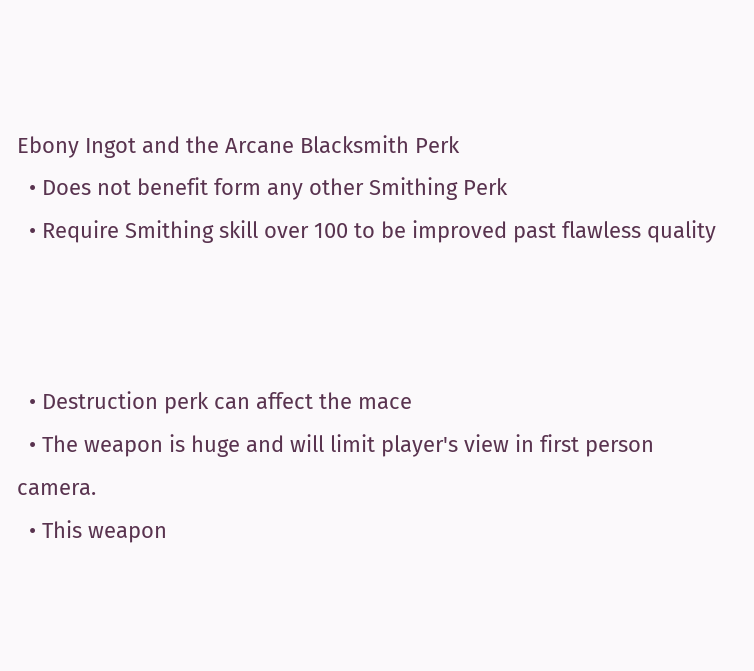Ebony Ingot and the Arcane Blacksmith Perk
  • Does not benefit form any other Smithing Perk
  • Require Smithing skill over 100 to be improved past flawless quality



  • Destruction perk can affect the mace
  • The weapon is huge and will limit player's view in first person camera.
  • This weapon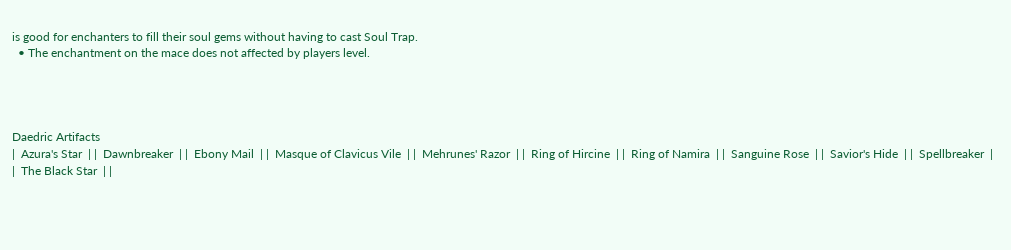is good for enchanters to fill their soul gems without having to cast Soul Trap.
  • The enchantment on the mace does not affected by players level.




Daedric Artifacts
|  Azura's Star  | |  Dawnbreaker  | |  Ebony Mail  | |  Masque of Clavicus Vile  | |  Mehrunes' Razor  | |  Ring of Hircine  | |  Ring of Namira  | |  Sanguine Rose  | |  Savior's Hide  | |  Spellbreaker  | |  The Black Star  | |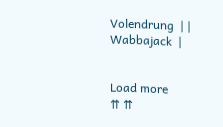Volendrung  | |  Wabbajack  |


Load more
⇈ ⇈